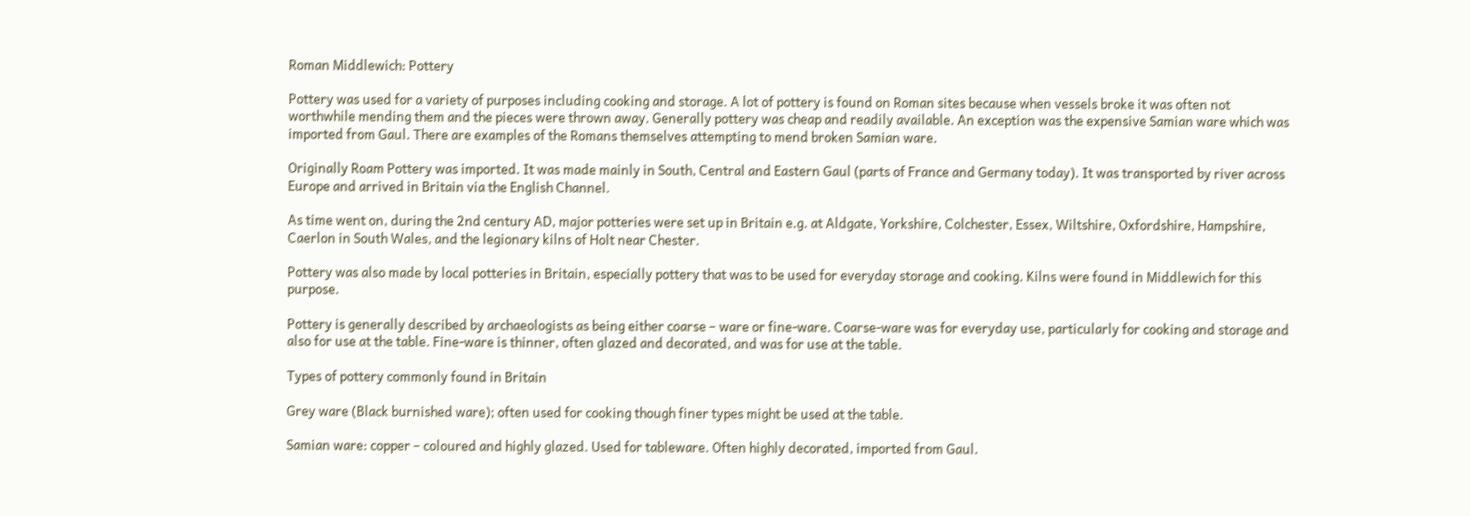Roman Middlewich: Pottery

Pottery was used for a variety of purposes including cooking and storage. A lot of pottery is found on Roman sites because when vessels broke it was often not worthwhile mending them and the pieces were thrown away. Generally pottery was cheap and readily available. An exception was the expensive Samian ware which was imported from Gaul. There are examples of the Romans themselves attempting to mend broken Samian ware.

Originally Roam Pottery was imported. It was made mainly in South, Central and Eastern Gaul (parts of France and Germany today). It was transported by river across Europe and arrived in Britain via the English Channel.

As time went on, during the 2nd century AD, major potteries were set up in Britain e.g. at Aldgate, Yorkshire, Colchester, Essex, Wiltshire, Oxfordshire, Hampshire, Caerlon in South Wales, and the legionary kilns of Holt near Chester.

Pottery was also made by local potteries in Britain, especially pottery that was to be used for everyday storage and cooking. Kilns were found in Middlewich for this purpose.

Pottery is generally described by archaeologists as being either coarse – ware or fine-ware. Coarse-ware was for everyday use, particularly for cooking and storage and also for use at the table. Fine-ware is thinner, often glazed and decorated, and was for use at the table.

Types of pottery commonly found in Britain

Grey ware (Black burnished ware); often used for cooking though finer types might be used at the table.

Samian ware: copper – coloured and highly glazed. Used for tableware. Often highly decorated, imported from Gaul.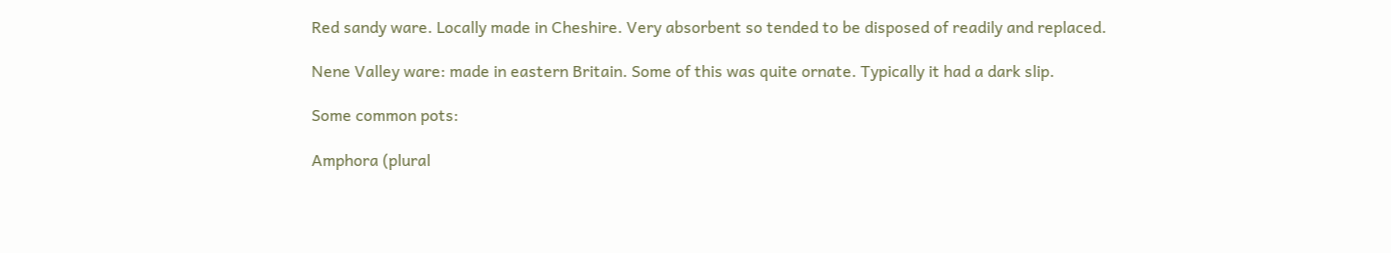Red sandy ware. Locally made in Cheshire. Very absorbent so tended to be disposed of readily and replaced.

Nene Valley ware: made in eastern Britain. Some of this was quite ornate. Typically it had a dark slip.

Some common pots:

Amphora (plural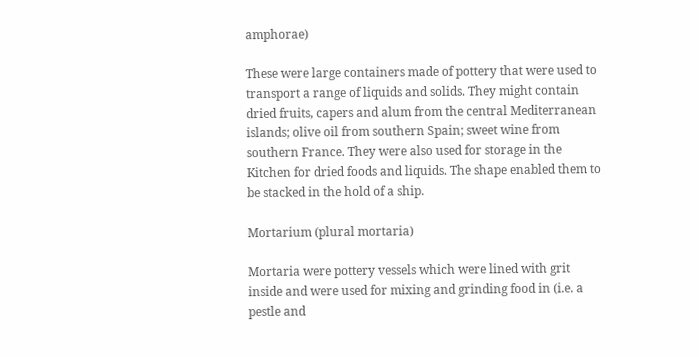amphorae)

These were large containers made of pottery that were used to transport a range of liquids and solids. They might contain dried fruits, capers and alum from the central Mediterranean islands; olive oil from southern Spain; sweet wine from southern France. They were also used for storage in the Kitchen for dried foods and liquids. The shape enabled them to be stacked in the hold of a ship.

Mortarium (plural mortaria)

Mortaria were pottery vessels which were lined with grit inside and were used for mixing and grinding food in (i.e. a pestle and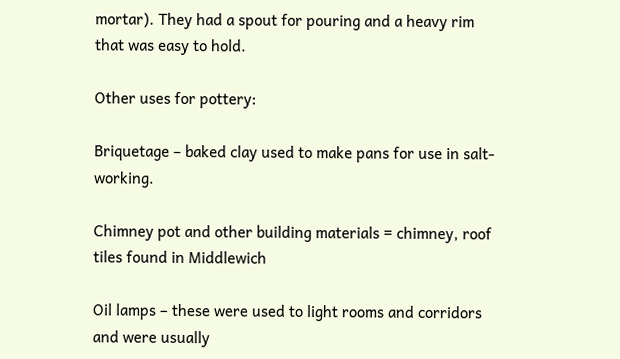mortar). They had a spout for pouring and a heavy rim that was easy to hold.

Other uses for pottery:

Briquetage – baked clay used to make pans for use in salt-working.

Chimney pot and other building materials = chimney, roof tiles found in Middlewich

Oil lamps – these were used to light rooms and corridors and were usually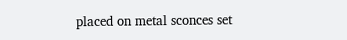placed on metal sconces set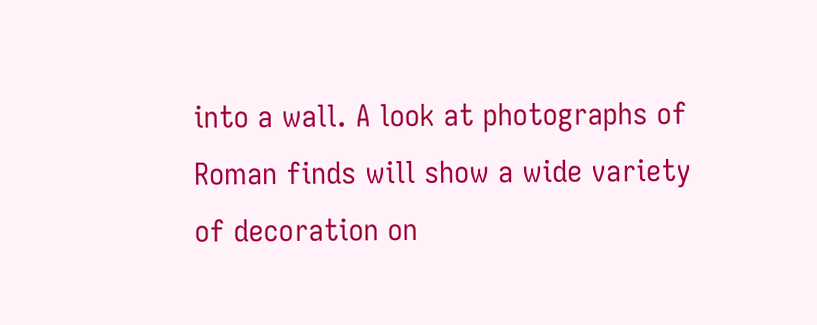into a wall. A look at photographs of Roman finds will show a wide variety of decoration on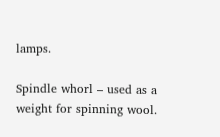lamps.

Spindle whorl – used as a weight for spinning wool.